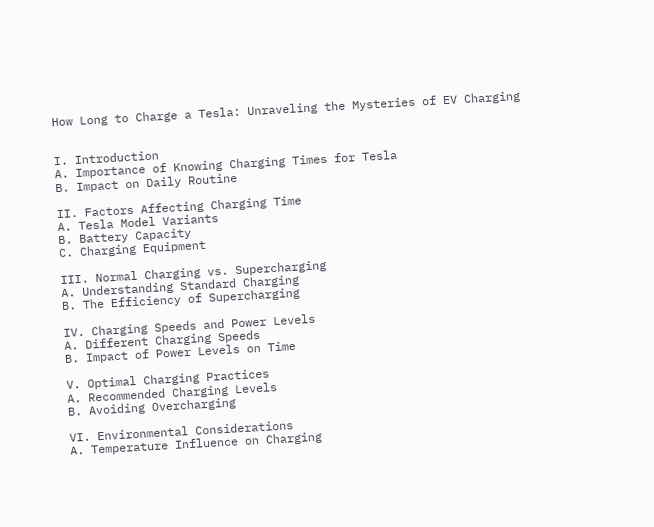How Long to Charge a Tesla: Unraveling the Mysteries of EV Charging


I. Introduction
A. Importance of Knowing Charging Times for Tesla
B. Impact on Daily Routine

II. Factors Affecting Charging Time
A. Tesla Model Variants
B. Battery Capacity
C. Charging Equipment

III. Normal Charging vs. Supercharging
A. Understanding Standard Charging
B. The Efficiency of Supercharging

IV. Charging Speeds and Power Levels
A. Different Charging Speeds
B. Impact of Power Levels on Time

V. Optimal Charging Practices
A. Recommended Charging Levels
B. Avoiding Overcharging

VI. Environmental Considerations
A. Temperature Influence on Charging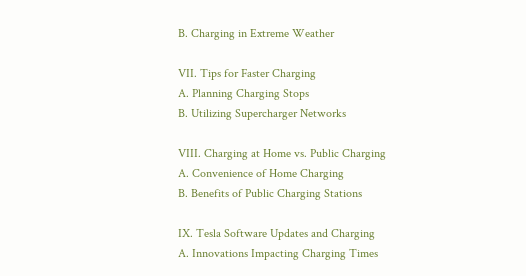B. Charging in Extreme Weather

VII. Tips for Faster Charging
A. Planning Charging Stops
B. Utilizing Supercharger Networks

VIII. Charging at Home vs. Public Charging
A. Convenience of Home Charging
B. Benefits of Public Charging Stations

IX. Tesla Software Updates and Charging
A. Innovations Impacting Charging Times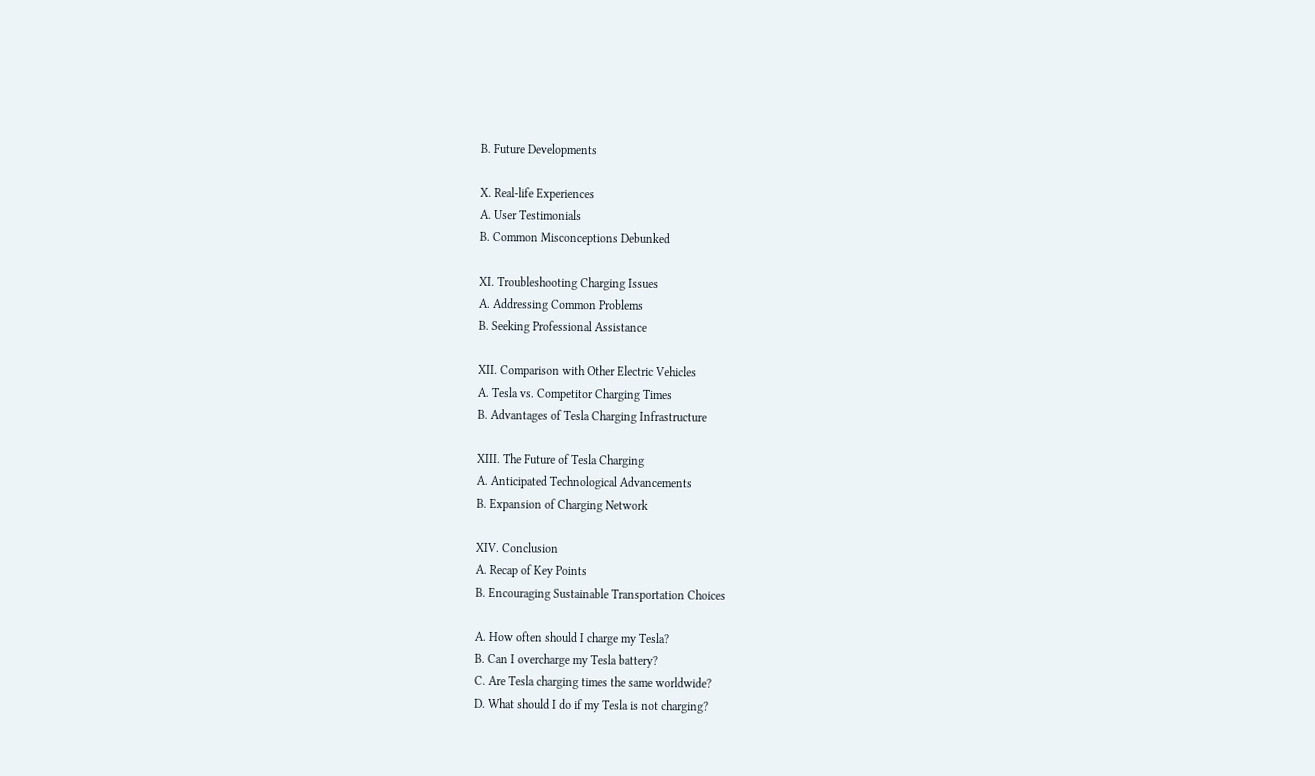B. Future Developments

X. Real-life Experiences
A. User Testimonials
B. Common Misconceptions Debunked

XI. Troubleshooting Charging Issues
A. Addressing Common Problems
B. Seeking Professional Assistance

XII. Comparison with Other Electric Vehicles
A. Tesla vs. Competitor Charging Times
B. Advantages of Tesla Charging Infrastructure

XIII. The Future of Tesla Charging
A. Anticipated Technological Advancements
B. Expansion of Charging Network

XIV. Conclusion
A. Recap of Key Points
B. Encouraging Sustainable Transportation Choices

A. How often should I charge my Tesla?
B. Can I overcharge my Tesla battery?
C. Are Tesla charging times the same worldwide?
D. What should I do if my Tesla is not charging?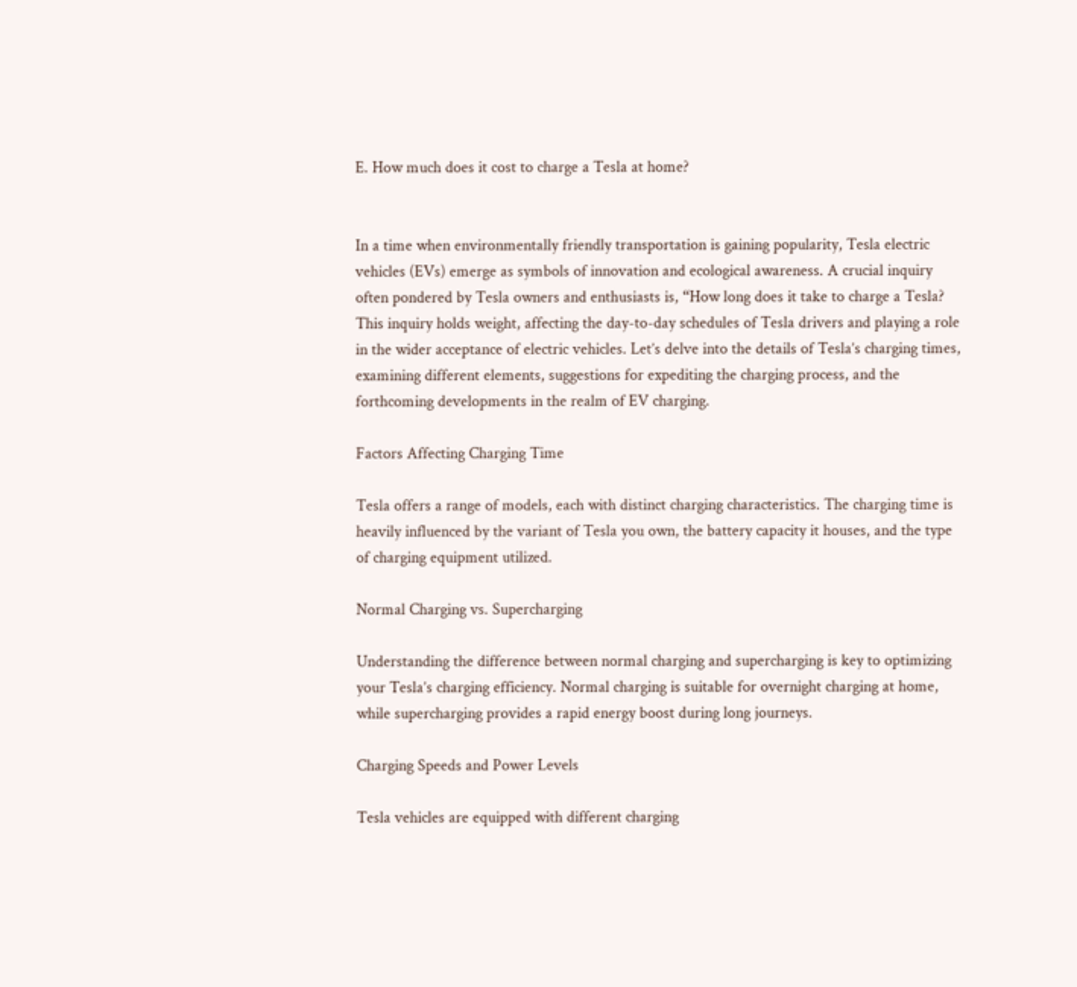E. How much does it cost to charge a Tesla at home?


In a time when environmentally friendly transportation is gaining popularity, Tesla electric vehicles (EVs) emerge as symbols of innovation and ecological awareness. A crucial inquiry often pondered by Tesla owners and enthusiasts is, “How long does it take to charge a Tesla? This inquiry holds weight, affecting the day-to-day schedules of Tesla drivers and playing a role in the wider acceptance of electric vehicles. Let’s delve into the details of Tesla’s charging times, examining different elements, suggestions for expediting the charging process, and the forthcoming developments in the realm of EV charging.

Factors Affecting Charging Time

Tesla offers a range of models, each with distinct charging characteristics. The charging time is heavily influenced by the variant of Tesla you own, the battery capacity it houses, and the type of charging equipment utilized.

Normal Charging vs. Supercharging

Understanding the difference between normal charging and supercharging is key to optimizing your Tesla’s charging efficiency. Normal charging is suitable for overnight charging at home, while supercharging provides a rapid energy boost during long journeys.

Charging Speeds and Power Levels

Tesla vehicles are equipped with different charging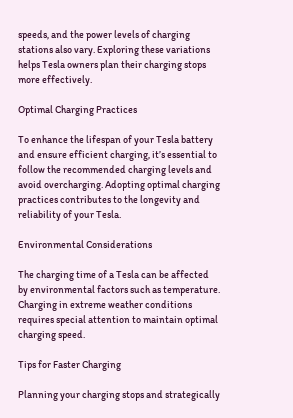speeds, and the power levels of charging stations also vary. Exploring these variations helps Tesla owners plan their charging stops more effectively.

Optimal Charging Practices

To enhance the lifespan of your Tesla battery and ensure efficient charging, it’s essential to follow the recommended charging levels and avoid overcharging. Adopting optimal charging practices contributes to the longevity and reliability of your Tesla.

Environmental Considerations

The charging time of a Tesla can be affected by environmental factors such as temperature. Charging in extreme weather conditions requires special attention to maintain optimal charging speed.

Tips for Faster Charging

Planning your charging stops and strategically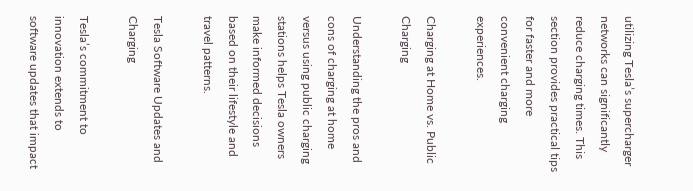utilizing Tesla’s supercharger networks can significantly reduce charging times. This section provides practical tips for faster and more convenient charging experiences.

Charging at Home vs. Public Charging

Understanding the pros and cons of charging at home versus using public charging stations helps Tesla owners make informed decisions based on their lifestyle and travel patterns.

Tesla Software Updates and Charging

Tesla’s commitment to innovation extends to software updates that impact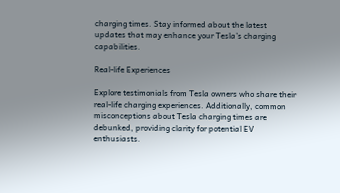charging times. Stay informed about the latest updates that may enhance your Tesla’s charging capabilities.

Real-life Experiences

Explore testimonials from Tesla owners who share their real-life charging experiences. Additionally, common misconceptions about Tesla charging times are debunked, providing clarity for potential EV enthusiasts.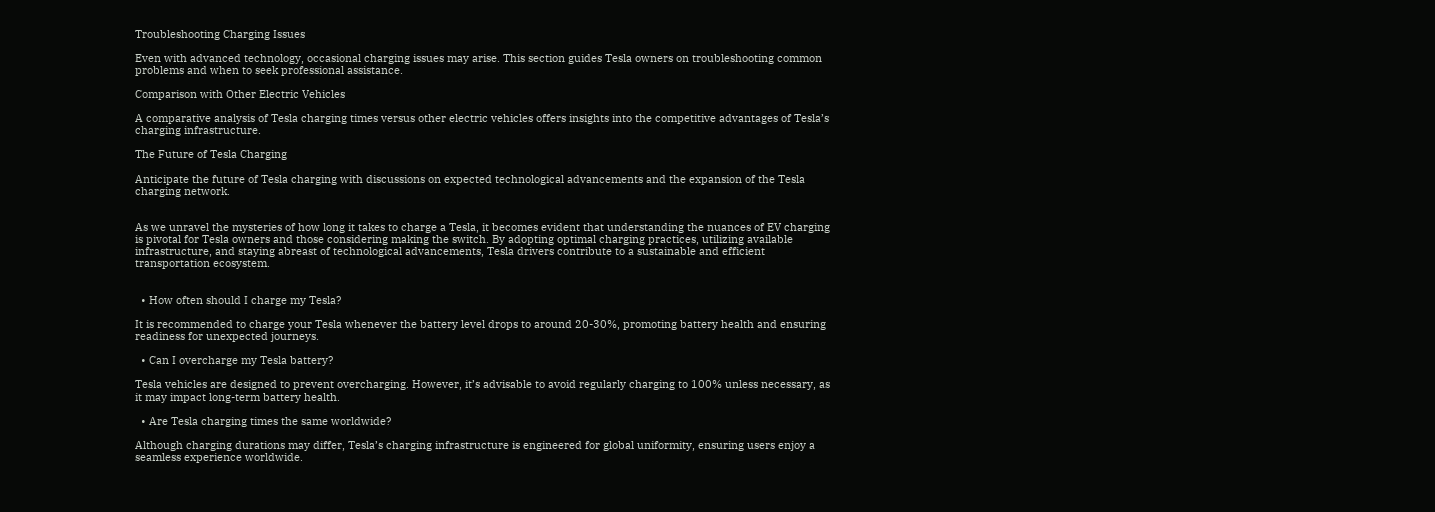Troubleshooting Charging Issues

Even with advanced technology, occasional charging issues may arise. This section guides Tesla owners on troubleshooting common problems and when to seek professional assistance.

Comparison with Other Electric Vehicles

A comparative analysis of Tesla charging times versus other electric vehicles offers insights into the competitive advantages of Tesla’s charging infrastructure.

The Future of Tesla Charging

Anticipate the future of Tesla charging with discussions on expected technological advancements and the expansion of the Tesla charging network.


As we unravel the mysteries of how long it takes to charge a Tesla, it becomes evident that understanding the nuances of EV charging is pivotal for Tesla owners and those considering making the switch. By adopting optimal charging practices, utilizing available infrastructure, and staying abreast of technological advancements, Tesla drivers contribute to a sustainable and efficient transportation ecosystem.


  • How often should I charge my Tesla?

It is recommended to charge your Tesla whenever the battery level drops to around 20-30%, promoting battery health and ensuring readiness for unexpected journeys.

  • Can I overcharge my Tesla battery?

Tesla vehicles are designed to prevent overcharging. However, it’s advisable to avoid regularly charging to 100% unless necessary, as it may impact long-term battery health.

  • Are Tesla charging times the same worldwide?

Although charging durations may differ, Tesla’s charging infrastructure is engineered for global uniformity, ensuring users enjoy a seamless experience worldwide.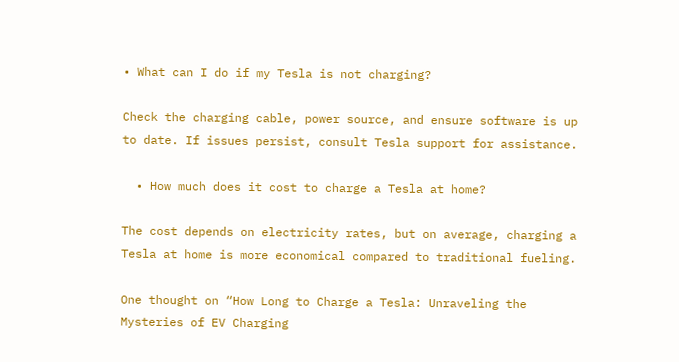• What can I do if my Tesla is not charging?

Check the charging cable, power source, and ensure software is up to date. If issues persist, consult Tesla support for assistance.

  • How much does it cost to charge a Tesla at home?

The cost depends on electricity rates, but on average, charging a Tesla at home is more economical compared to traditional fueling.

One thought on “How Long to Charge a Tesla: Unraveling the Mysteries of EV Charging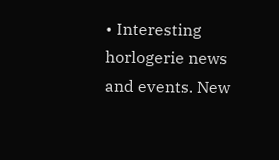• Interesting horlogerie news and events. New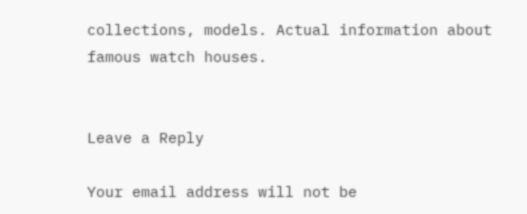collections, models. Actual information about famous watch houses.


Leave a Reply

Your email address will not be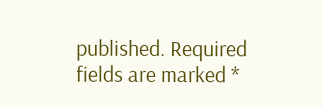published. Required fields are marked *